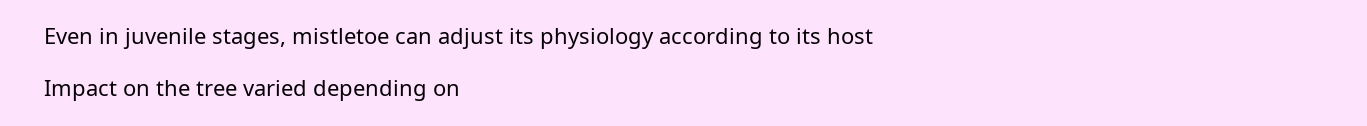Even in juvenile stages, mistletoe can adjust its physiology according to its host

Impact on the tree varied depending on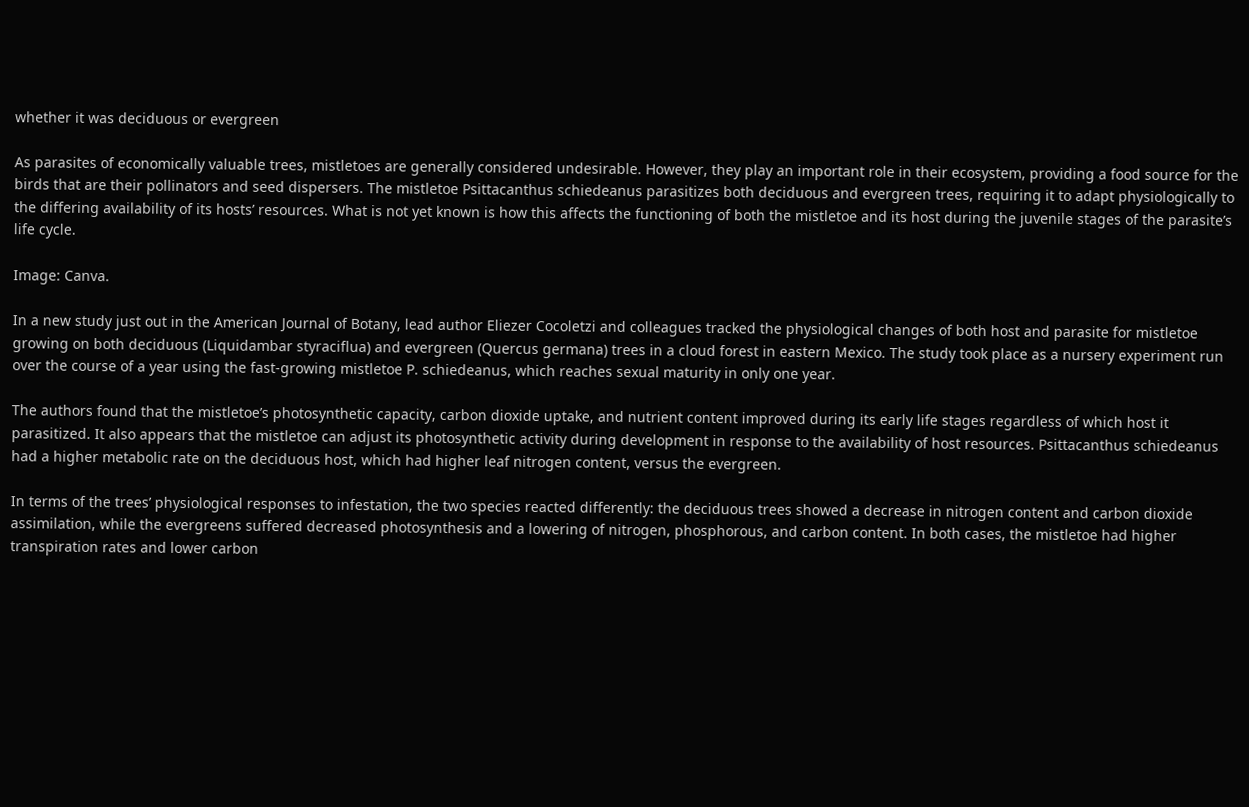whether it was deciduous or evergreen

As parasites of economically valuable trees, mistletoes are generally considered undesirable. However, they play an important role in their ecosystem, providing a food source for the birds that are their pollinators and seed dispersers. The mistletoe Psittacanthus schiedeanus parasitizes both deciduous and evergreen trees, requiring it to adapt physiologically to the differing availability of its hosts’ resources. What is not yet known is how this affects the functioning of both the mistletoe and its host during the juvenile stages of the parasite’s life cycle.

Image: Canva.

In a new study just out in the American Journal of Botany, lead author Eliezer Cocoletzi and colleagues tracked the physiological changes of both host and parasite for mistletoe growing on both deciduous (Liquidambar styraciflua) and evergreen (Quercus germana) trees in a cloud forest in eastern Mexico. The study took place as a nursery experiment run over the course of a year using the fast-growing mistletoe P. schiedeanus, which reaches sexual maturity in only one year.

The authors found that the mistletoe’s photosynthetic capacity, carbon dioxide uptake, and nutrient content improved during its early life stages regardless of which host it parasitized. It also appears that the mistletoe can adjust its photosynthetic activity during development in response to the availability of host resources. Psittacanthus schiedeanus had a higher metabolic rate on the deciduous host, which had higher leaf nitrogen content, versus the evergreen.

In terms of the trees’ physiological responses to infestation, the two species reacted differently: the deciduous trees showed a decrease in nitrogen content and carbon dioxide assimilation, while the evergreens suffered decreased photosynthesis and a lowering of nitrogen, phosphorous, and carbon content. In both cases, the mistletoe had higher transpiration rates and lower carbon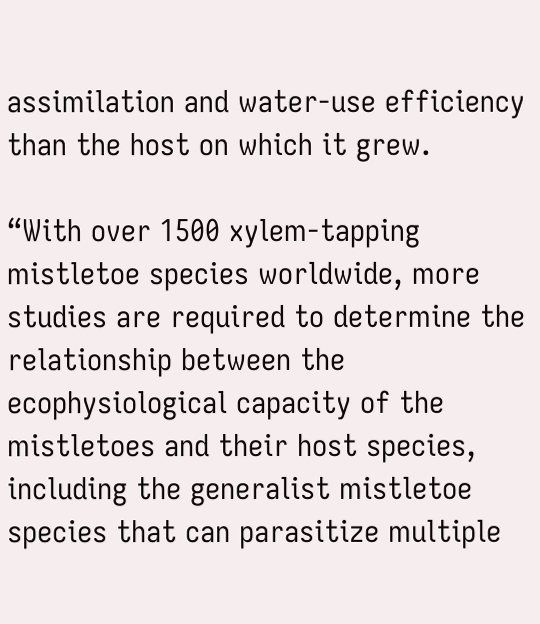assimilation and water-use efficiency than the host on which it grew.

“With over 1500 xylem-tapping mistletoe species worldwide, more studies are required to determine the relationship between the ecophysiological capacity of the mistletoes and their host species, including the generalist mistletoe species that can parasitize multiple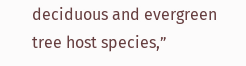deciduous and evergreen tree host species,”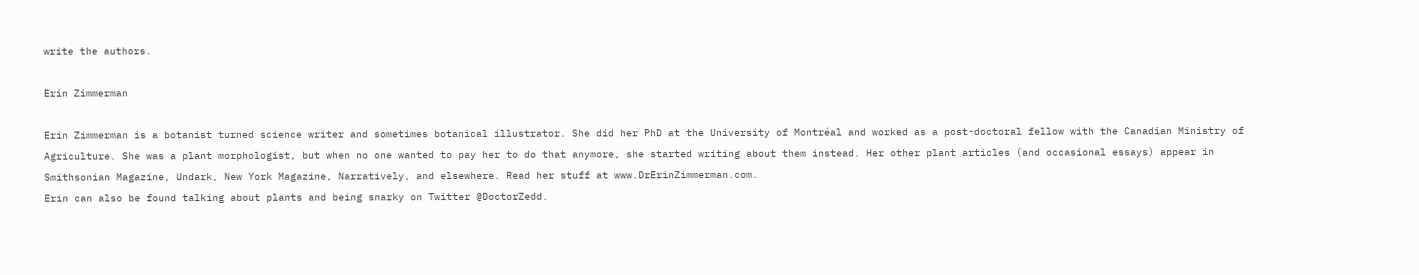write the authors.

Erin Zimmerman

Erin Zimmerman is a botanist turned science writer and sometimes botanical illustrator. She did her PhD at the University of Montréal and worked as a post-doctoral fellow with the Canadian Ministry of Agriculture. She was a plant morphologist, but when no one wanted to pay her to do that anymore, she started writing about them instead. Her other plant articles (and occasional essays) appear in Smithsonian Magazine, Undark, New York Magazine, Narratively, and elsewhere. Read her stuff at www.DrErinZimmerman.com.
Erin can also be found talking about plants and being snarky on Twitter @DoctorZedd.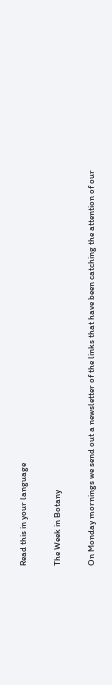Read this in your language

The Week in Botany

On Monday mornings we send out a newsletter of the links that have been catching the attention of our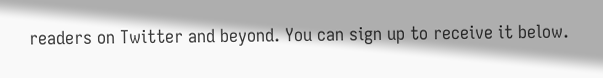readers on Twitter and beyond. You can sign up to receive it below.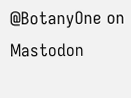@BotanyOne on Mastodon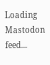Loading Mastodon feed...